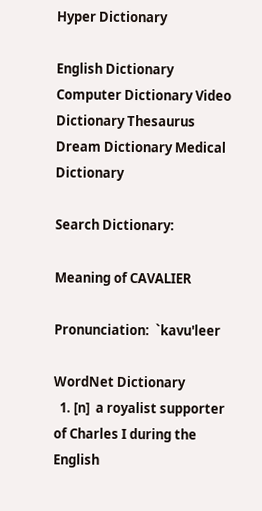Hyper Dictionary

English Dictionary Computer Dictionary Video Dictionary Thesaurus Dream Dictionary Medical Dictionary

Search Dictionary:

Meaning of CAVALIER

Pronunciation:  `kavu'leer

WordNet Dictionary
  1. [n]  a royalist supporter of Charles I during the English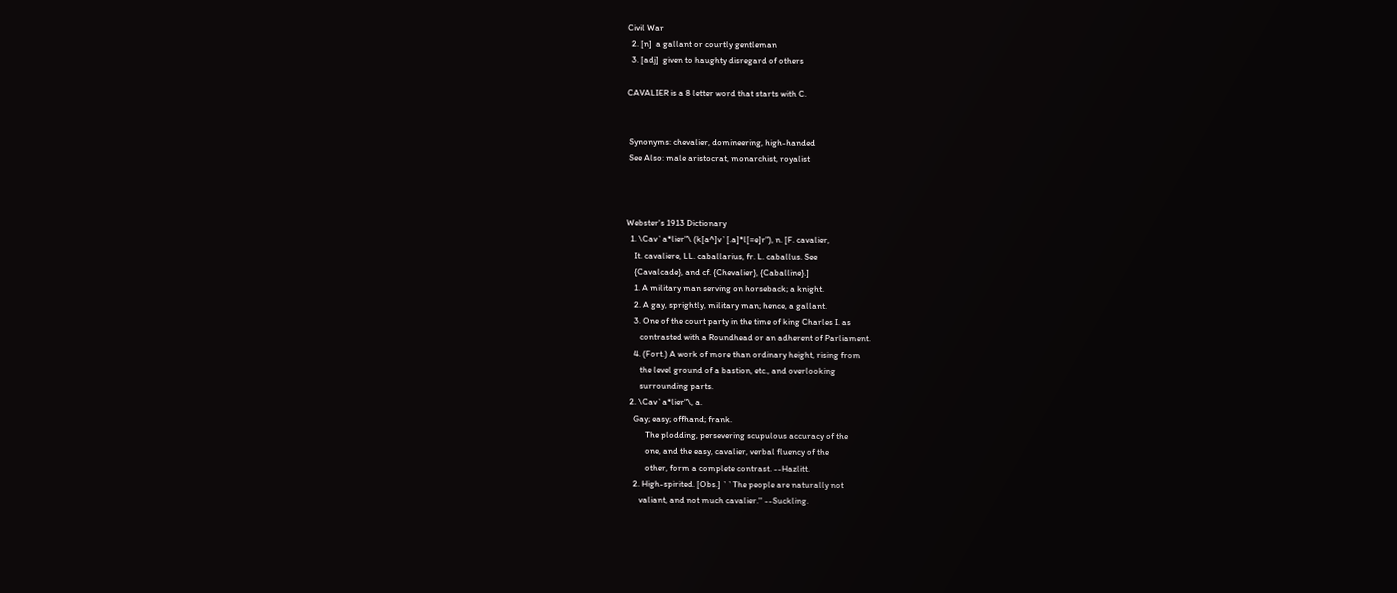Civil War
  2. [n]  a gallant or courtly gentleman
  3. [adj]  given to haughty disregard of others

CAVALIER is a 8 letter word that starts with C.


 Synonyms: chevalier, domineering, high-handed
 See Also: male aristocrat, monarchist, royalist



Webster's 1913 Dictionary
  1. \Cav`a*lier"\ (k[a^]v`[.a]*l[=e]r"), n. [F. cavalier,
    It. cavaliere, LL. caballarius, fr. L. caballus. See
    {Cavalcade}, and cf. {Chevalier}, {Caballine}.]
    1. A military man serving on horseback; a knight.
    2. A gay, sprightly, military man; hence, a gallant.
    3. One of the court party in the time of king Charles I. as
       contrasted with a Roundhead or an adherent of Parliament.
    4. (Fort.) A work of more than ordinary height, rising from
       the level ground of a bastion, etc., and overlooking
       surrounding parts.
  2. \Cav`a*lier"\, a.
    Gay; easy; offhand; frank.
          The plodding, persevering scupulous accuracy of the
          one, and the easy, cavalier, verbal fluency of the
          other, form a complete contrast. --Hazlitt.
    2. High-spirited. [Obs.] ``The people are naturally not
       valiant, and not much cavalier.'' --Suckling.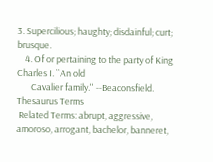3. Supercilious; haughty; disdainful; curt; brusque.
    4. Of or pertaining to the party of King Charles I. ``An old
       Cavalier family.'' --Beaconsfield.
Thesaurus Terms
 Related Terms: abrupt, aggressive, amoroso, arrogant, bachelor, banneret,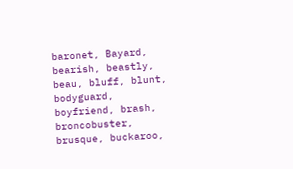baronet, Bayard, bearish, beastly, beau, bluff, blunt, bodyguard, boyfriend, brash, broncobuster, brusque, buckaroo,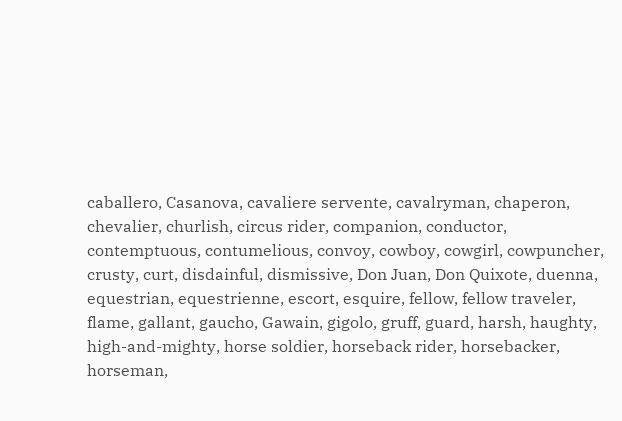caballero, Casanova, cavaliere servente, cavalryman, chaperon, chevalier, churlish, circus rider, companion, conductor, contemptuous, contumelious, convoy, cowboy, cowgirl, cowpuncher, crusty, curt, disdainful, dismissive, Don Juan, Don Quixote, duenna, equestrian, equestrienne, escort, esquire, fellow, fellow traveler, flame, gallant, gaucho, Gawain, gigolo, gruff, guard, harsh, haughty, high-and-mighty, horse soldier, horseback rider, horsebacker, horseman,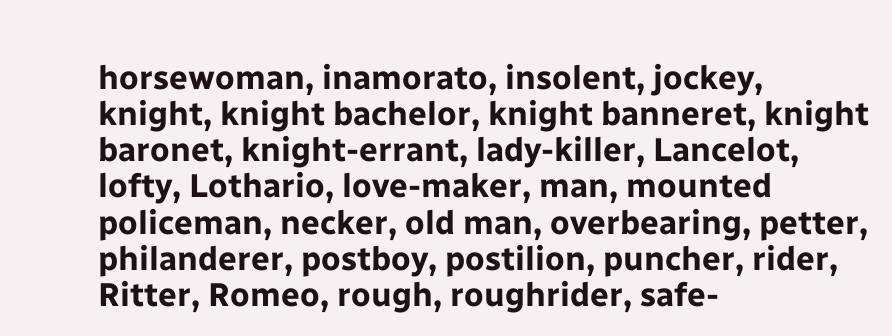horsewoman, inamorato, insolent, jockey, knight, knight bachelor, knight banneret, knight baronet, knight-errant, lady-killer, Lancelot, lofty, Lothario, love-maker, man, mounted policeman, necker, old man, overbearing, petter, philanderer, postboy, postilion, puncher, rider, Ritter, Romeo, rough, roughrider, safe-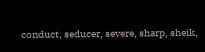conduct, seducer, severe, sharp, sheik,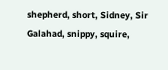shepherd, short, Sidney, Sir Galahad, snippy, squire,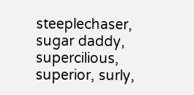steeplechaser, sugar daddy, supercilious, superior, surly,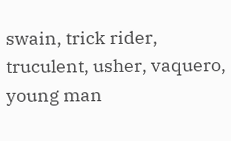swain, trick rider, truculent, usher, vaquero, young man